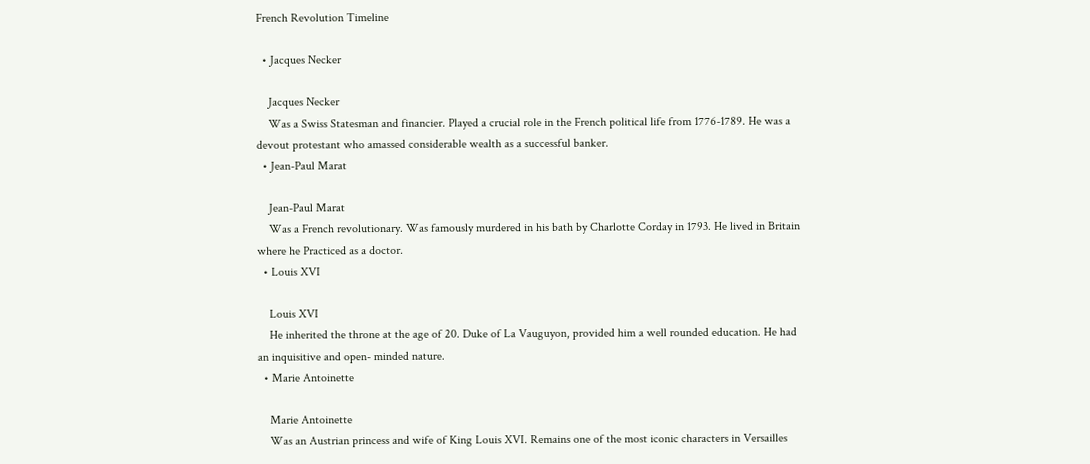French Revolution Timeline

  • Jacques Necker

    Jacques Necker
    Was a Swiss Statesman and financier. Played a crucial role in the French political life from 1776-1789. He was a devout protestant who amassed considerable wealth as a successful banker.
  • Jean-Paul Marat

    Jean-Paul Marat
    Was a French revolutionary. Was famously murdered in his bath by Charlotte Corday in 1793. He lived in Britain where he Practiced as a doctor.
  • Louis XVI

    Louis XVI
    He inherited the throne at the age of 20. Duke of La Vauguyon, provided him a well rounded education. He had an inquisitive and open- minded nature.
  • Marie Antoinette

    Marie Antoinette
    Was an Austrian princess and wife of King Louis XVI. Remains one of the most iconic characters in Versailles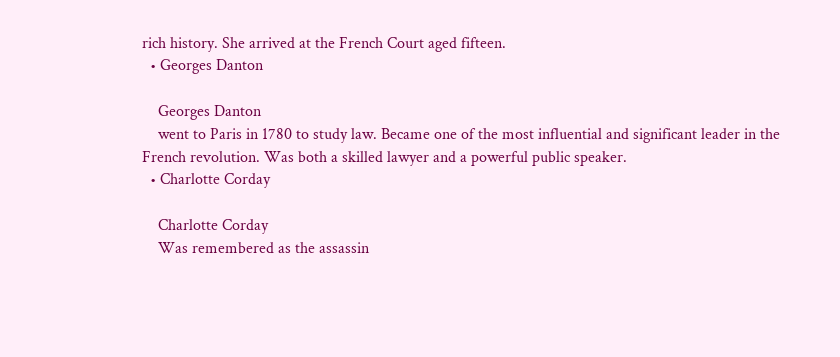rich history. She arrived at the French Court aged fifteen.
  • Georges Danton

    Georges Danton
    went to Paris in 1780 to study law. Became one of the most influential and significant leader in the French revolution. Was both a skilled lawyer and a powerful public speaker.
  • Charlotte Corday

    Charlotte Corday
    Was remembered as the assassin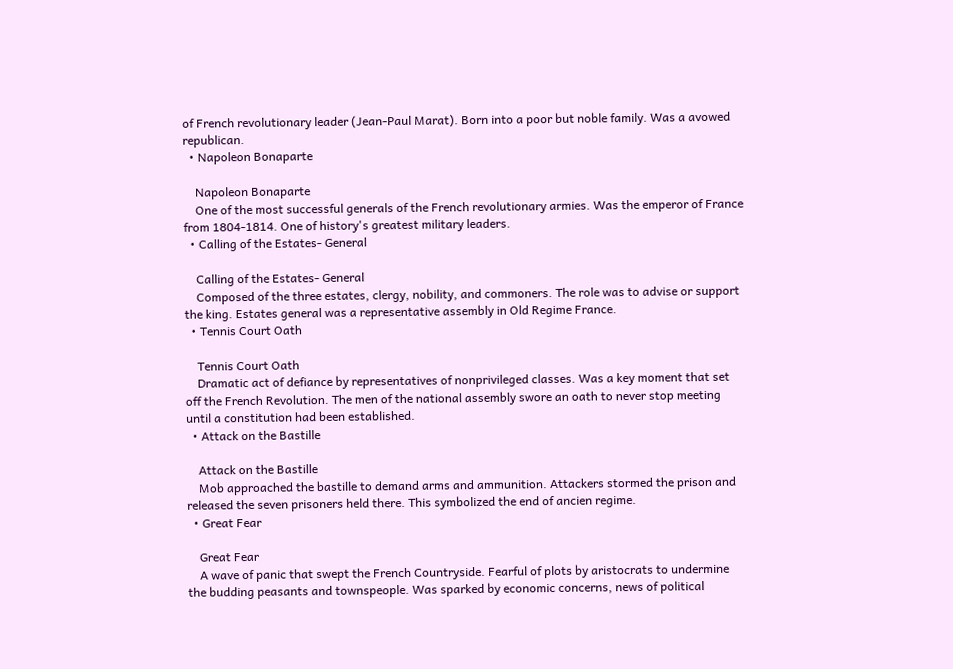of French revolutionary leader (Jean-Paul Marat). Born into a poor but noble family. Was a avowed republican.
  • Napoleon Bonaparte

    Napoleon Bonaparte
    One of the most successful generals of the French revolutionary armies. Was the emperor of France from 1804-1814. One of history's greatest military leaders.
  • Calling of the Estates- General

    Calling of the Estates- General
    Composed of the three estates, clergy, nobility, and commoners. The role was to advise or support the king. Estates general was a representative assembly in Old Regime France.
  • Tennis Court Oath

    Tennis Court Oath
    Dramatic act of defiance by representatives of nonprivileged classes. Was a key moment that set off the French Revolution. The men of the national assembly swore an oath to never stop meeting until a constitution had been established.
  • Attack on the Bastille

    Attack on the Bastille
    Mob approached the bastille to demand arms and ammunition. Attackers stormed the prison and released the seven prisoners held there. This symbolized the end of ancien regime.
  • Great Fear

    Great Fear
    A wave of panic that swept the French Countryside. Fearful of plots by aristocrats to undermine the budding peasants and townspeople. Was sparked by economic concerns, news of political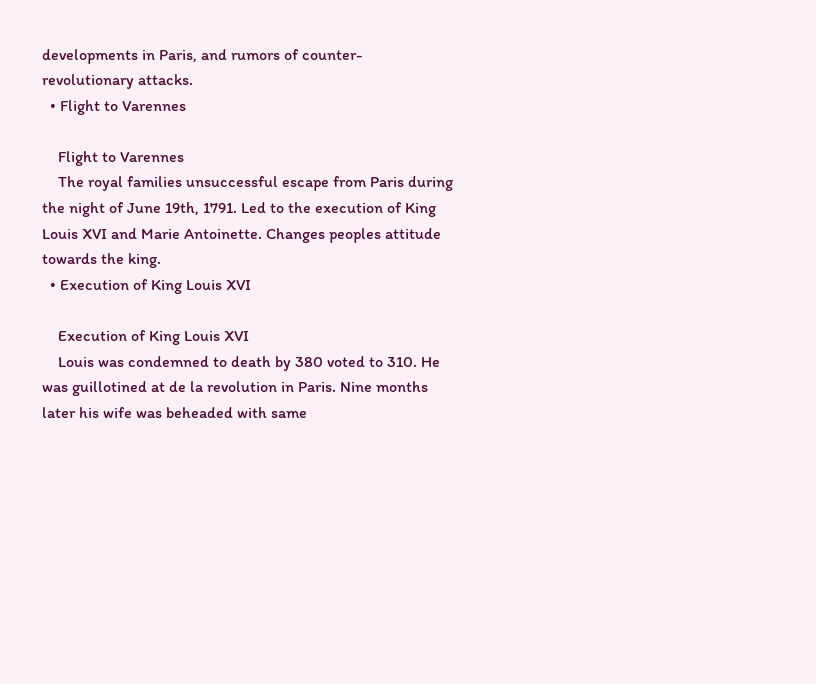developments in Paris, and rumors of counter- revolutionary attacks.
  • Flight to Varennes

    Flight to Varennes
    The royal families unsuccessful escape from Paris during the night of June 19th, 1791. Led to the execution of King Louis XVI and Marie Antoinette. Changes peoples attitude towards the king.
  • Execution of King Louis XVI

    Execution of King Louis XVI
    Louis was condemned to death by 380 voted to 310. He was guillotined at de la revolution in Paris. Nine months later his wife was beheaded with same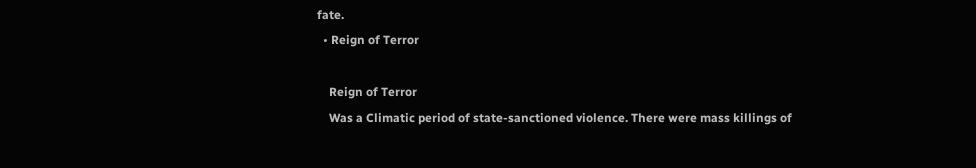fate.
  • Reign of Terror

    Reign of Terror
    Was a Climatic period of state-sanctioned violence. There were mass killings of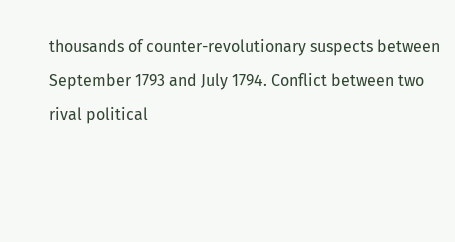thousands of counter-revolutionary suspects between September 1793 and July 1794. Conflict between two rival political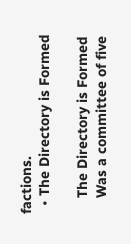factions.
  • The Directory is Formed

    The Directory is Formed
    Was a committee of five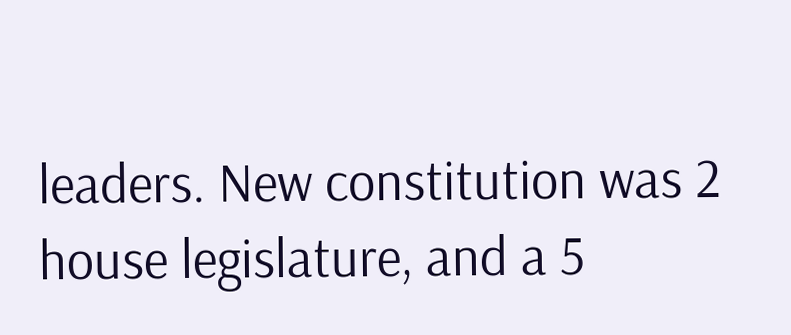leaders. New constitution was 2 house legislature, and a 5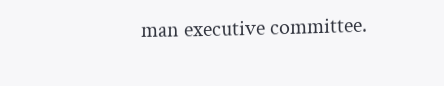man executive committee.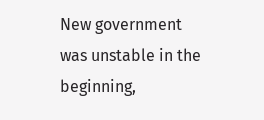New government was unstable in the beginning,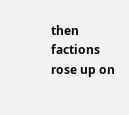then factions rose up on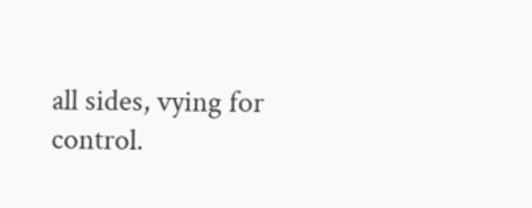all sides, vying for control.